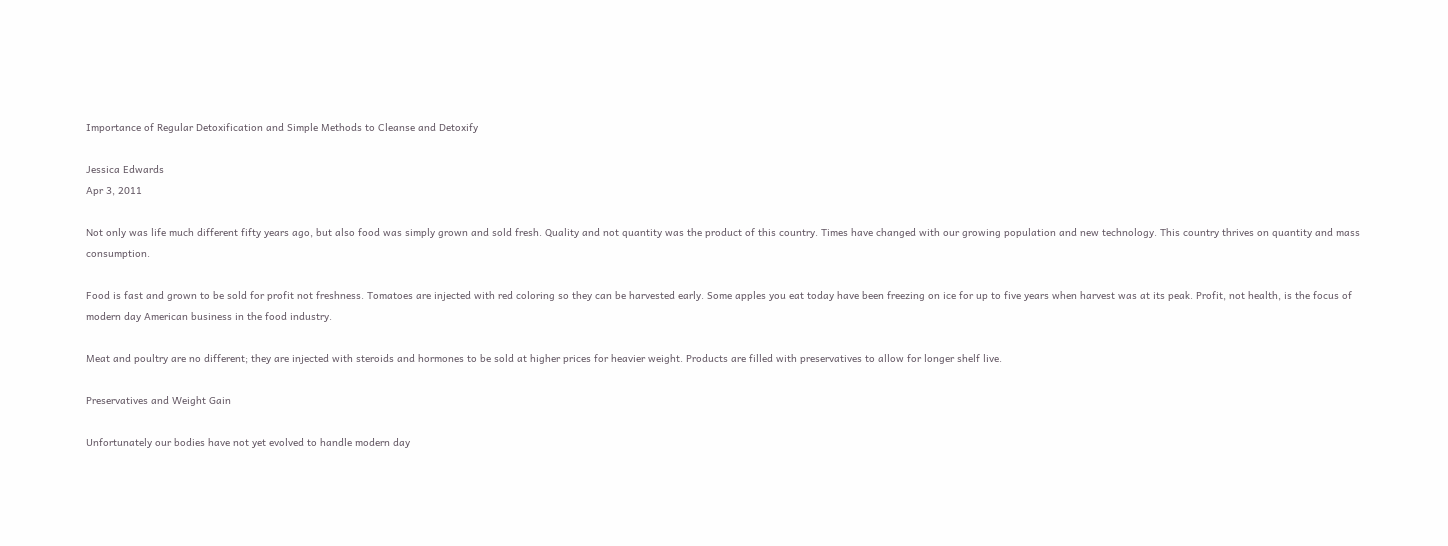Importance of Regular Detoxification and Simple Methods to Cleanse and Detoxify

Jessica Edwards
Apr 3, 2011

Not only was life much different fifty years ago, but also food was simply grown and sold fresh. Quality and not quantity was the product of this country. Times have changed with our growing population and new technology. This country thrives on quantity and mass consumption.

Food is fast and grown to be sold for profit not freshness. Tomatoes are injected with red coloring so they can be harvested early. Some apples you eat today have been freezing on ice for up to five years when harvest was at its peak. Profit, not health, is the focus of modern day American business in the food industry.

Meat and poultry are no different; they are injected with steroids and hormones to be sold at higher prices for heavier weight. Products are filled with preservatives to allow for longer shelf live.

Preservatives and Weight Gain

Unfortunately our bodies have not yet evolved to handle modern day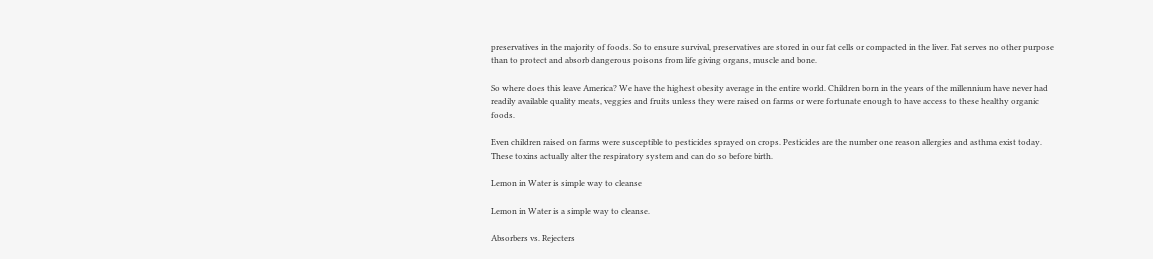preservatives in the majority of foods. So to ensure survival, preservatives are stored in our fat cells or compacted in the liver. Fat serves no other purpose than to protect and absorb dangerous poisons from life giving organs, muscle and bone.

So where does this leave America? We have the highest obesity average in the entire world. Children born in the years of the millennium have never had readily available quality meats, veggies and fruits unless they were raised on farms or were fortunate enough to have access to these healthy organic foods.

Even children raised on farms were susceptible to pesticides sprayed on crops. Pesticides are the number one reason allergies and asthma exist today. These toxins actually alter the respiratory system and can do so before birth.

Lemon in Water is simple way to cleanse

Lemon in Water is a simple way to cleanse.

Absorbers vs. Rejecters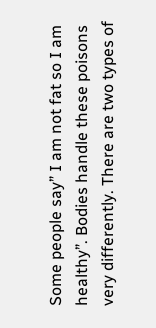Some people say” I am not fat so I am healthy”. Bodies handle these poisons very differently. There are two types of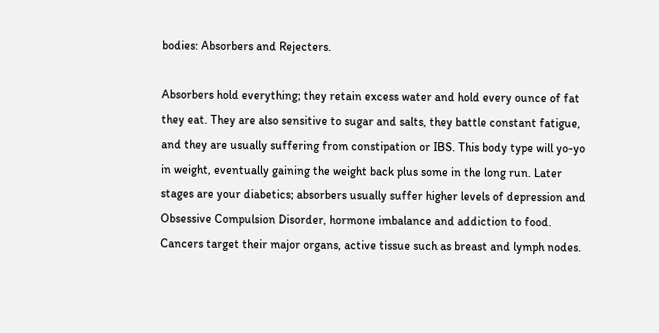bodies: Absorbers and Rejecters.

Absorbers hold everything; they retain excess water and hold every ounce of fat they eat. They are also sensitive to sugar and salts, they battle constant fatigue, and they are usually suffering from constipation or IBS. This body type will yo-yo in weight, eventually gaining the weight back plus some in the long run. Later stages are your diabetics; absorbers usually suffer higher levels of depression and Obsessive Compulsion Disorder, hormone imbalance and addiction to food. Cancers target their major organs, active tissue such as breast and lymph nodes.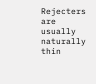Rejecters are usually naturally thin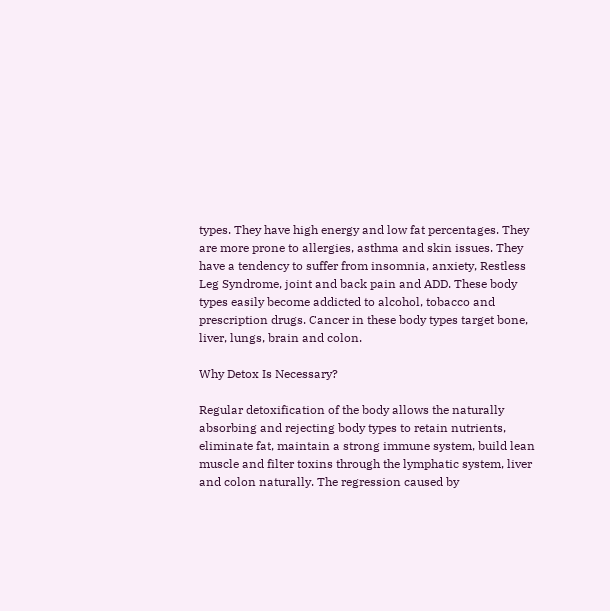types. They have high energy and low fat percentages. They are more prone to allergies, asthma and skin issues. They have a tendency to suffer from insomnia, anxiety, Restless Leg Syndrome, joint and back pain and ADD. These body types easily become addicted to alcohol, tobacco and prescription drugs. Cancer in these body types target bone, liver, lungs, brain and colon.

Why Detox Is Necessary?

Regular detoxification of the body allows the naturally absorbing and rejecting body types to retain nutrients, eliminate fat, maintain a strong immune system, build lean muscle and filter toxins through the lymphatic system, liver and colon naturally. The regression caused by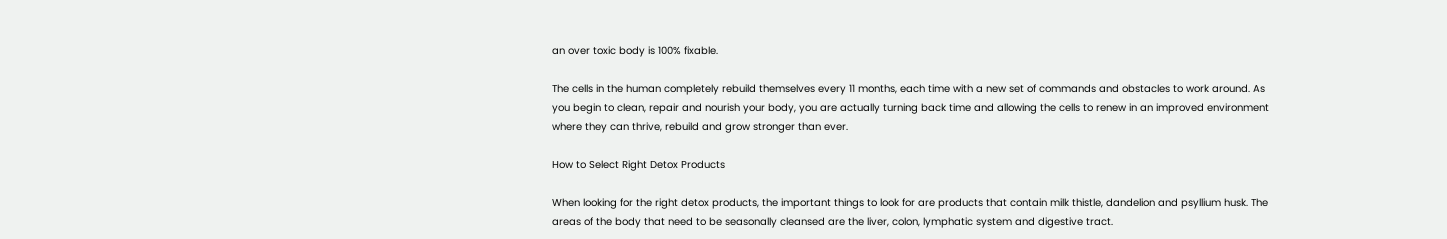an over toxic body is 100% fixable.

The cells in the human completely rebuild themselves every 11 months, each time with a new set of commands and obstacles to work around. As you begin to clean, repair and nourish your body, you are actually turning back time and allowing the cells to renew in an improved environment where they can thrive, rebuild and grow stronger than ever.

How to Select Right Detox Products

When looking for the right detox products, the important things to look for are products that contain milk thistle, dandelion and psyllium husk. The areas of the body that need to be seasonally cleansed are the liver, colon, lymphatic system and digestive tract.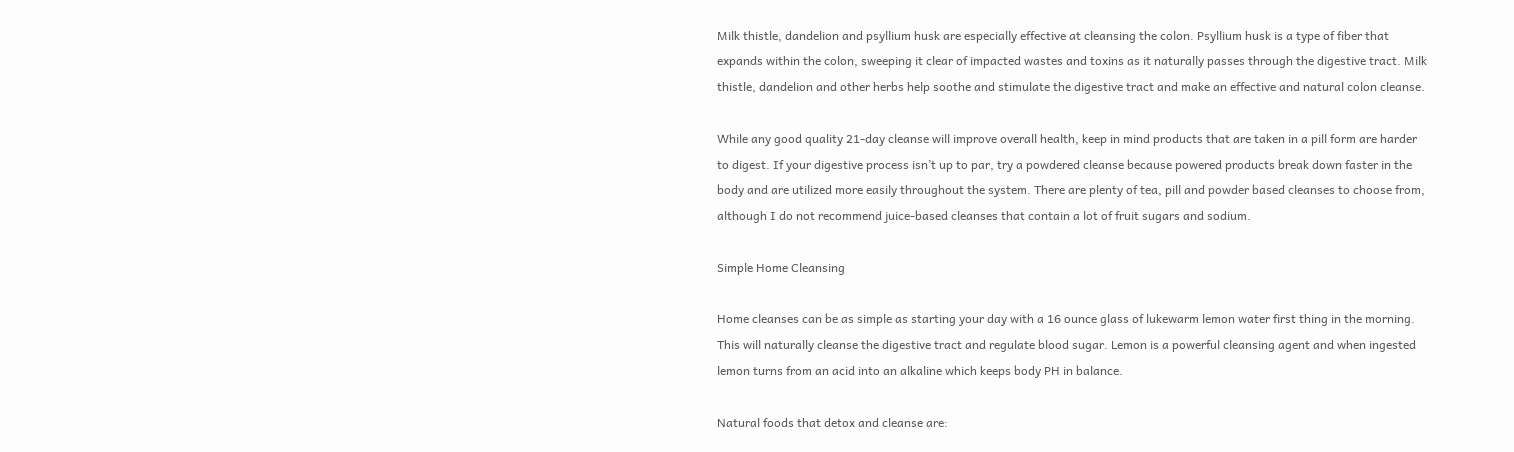Milk thistle, dandelion and psyllium husk are especially effective at cleansing the colon. Psyllium husk is a type of fiber that expands within the colon, sweeping it clear of impacted wastes and toxins as it naturally passes through the digestive tract. Milk thistle, dandelion and other herbs help soothe and stimulate the digestive tract and make an effective and natural colon cleanse.

While any good quality 21-day cleanse will improve overall health, keep in mind products that are taken in a pill form are harder to digest. If your digestive process isn’t up to par, try a powdered cleanse because powered products break down faster in the body and are utilized more easily throughout the system. There are plenty of tea, pill and powder based cleanses to choose from, although I do not recommend juice-based cleanses that contain a lot of fruit sugars and sodium.

Simple Home Cleansing

Home cleanses can be as simple as starting your day with a 16 ounce glass of lukewarm lemon water first thing in the morning. This will naturally cleanse the digestive tract and regulate blood sugar. Lemon is a powerful cleansing agent and when ingested lemon turns from an acid into an alkaline which keeps body PH in balance.

Natural foods that detox and cleanse are: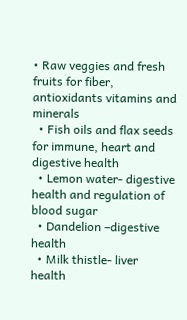• Raw veggies and fresh fruits for fiber, antioxidants vitamins and minerals
  • Fish oils and flax seeds for immune, heart and digestive health
  • Lemon water- digestive health and regulation of blood sugar
  • Dandelion –digestive health
  • Milk thistle- liver health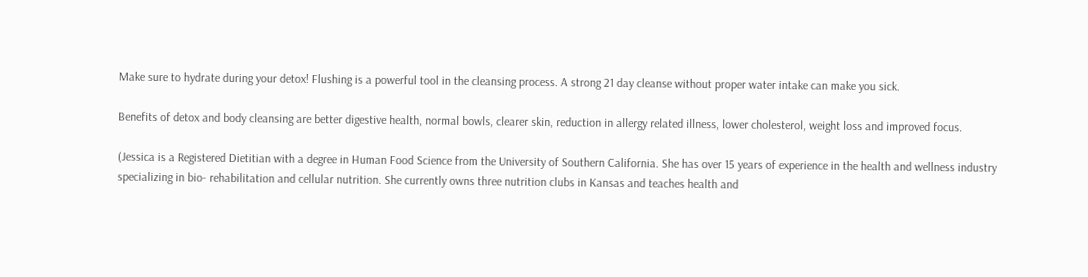Make sure to hydrate during your detox! Flushing is a powerful tool in the cleansing process. A strong 21 day cleanse without proper water intake can make you sick.

Benefits of detox and body cleansing are better digestive health, normal bowls, clearer skin, reduction in allergy related illness, lower cholesterol, weight loss and improved focus.

(Jessica is a Registered Dietitian with a degree in Human Food Science from the University of Southern California. She has over 15 years of experience in the health and wellness industry specializing in bio- rehabilitation and cellular nutrition. She currently owns three nutrition clubs in Kansas and teaches health and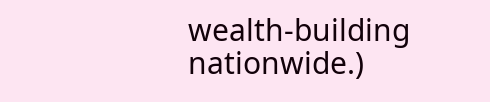wealth-building nationwide.)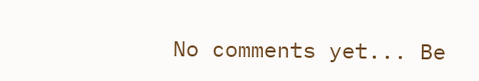No comments yet... Be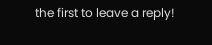the first to leave a reply!